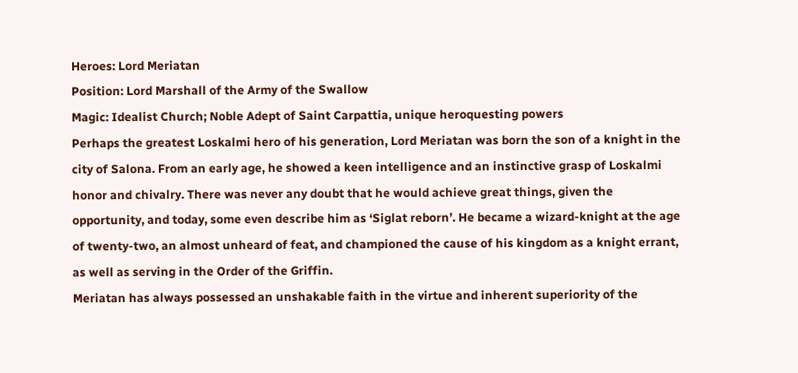Heroes: Lord Meriatan
Position: Lord Marshall of the Army of the Swallow
Magic: Idealist Church; Noble Adept of Saint Carpattia, unique heroquesting powers
Perhaps the greatest Loskalmi hero of his generation, Lord Meriatan was born the son of a knight in the city of Salona. From an early age, he showed a keen intelligence and an instinctive grasp of Loskalmi honor and chivalry. There was never any doubt that he would achieve great things, given the opportunity, and today, some even describe him as ‘Siglat reborn’. He became a wizard-knight at the age of twenty-two, an almost unheard of feat, and championed the cause of his kingdom as a knight errant, as well as serving in the Order of the Griffin.
Meriatan has always possessed an unshakable faith in the virtue and inherent superiority of the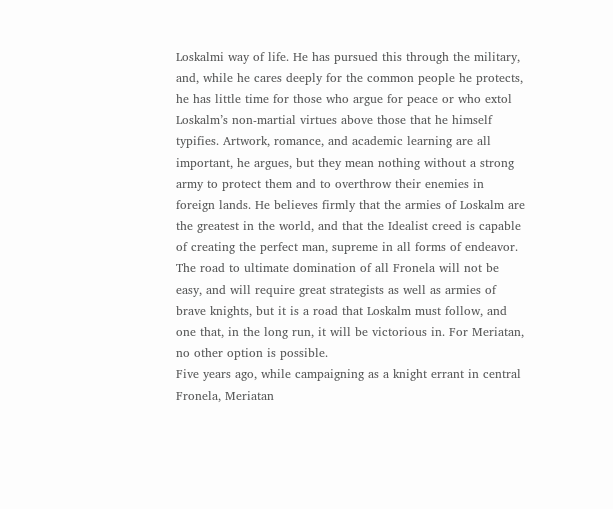Loskalmi way of life. He has pursued this through the military, and, while he cares deeply for the common people he protects, he has little time for those who argue for peace or who extol Loskalm’s non-martial virtues above those that he himself typifies. Artwork, romance, and academic learning are all important, he argues, but they mean nothing without a strong army to protect them and to overthrow their enemies in foreign lands. He believes firmly that the armies of Loskalm are the greatest in the world, and that the Idealist creed is capable of creating the perfect man, supreme in all forms of endeavor. The road to ultimate domination of all Fronela will not be easy, and will require great strategists as well as armies of brave knights, but it is a road that Loskalm must follow, and one that, in the long run, it will be victorious in. For Meriatan, no other option is possible.
Five years ago, while campaigning as a knight errant in central Fronela, Meriatan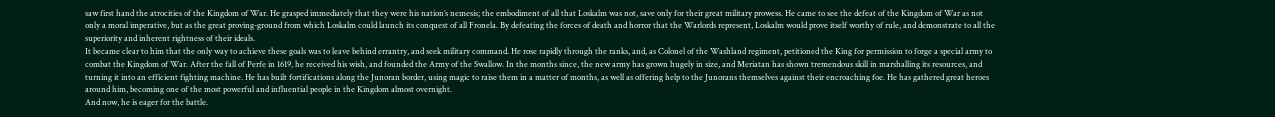saw first hand the atrocities of the Kingdom of War. He grasped immediately that they were his nation’s nemesis; the embodiment of all that Loskalm was not, save only for their great military prowess. He came to see the defeat of the Kingdom of War as not only a moral imperative, but as the great proving-ground from which Loskalm could launch its conquest of all Fronela. By defeating the forces of death and horror that the Warlords represent, Loskalm would prove itself worthy of rule, and demonstrate to all the superiority and inherent rightness of their ideals.
It became clear to him that the only way to achieve these goals was to leave behind errantry, and seek military command. He rose rapidly through the ranks, and, as Colonel of the Washland regiment, petitioned the King for permission to forge a special army to combat the Kingdom of War. After the fall of Perfe in 1619, he received his wish, and founded the Army of the Swallow. In the months since, the new army has grown hugely in size, and Meriatan has shown tremendous skill in marshalling its resources, and turning it into an efficient fighting machine. He has built fortifications along the Junoran border, using magic to raise them in a matter of months, as well as offering help to the Junorans themselves against their encroaching foe. He has gathered great heroes around him, becoming one of the most powerful and influential people in the Kingdom almost overnight.
And now, he is eager for the battle.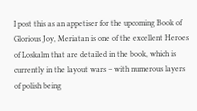I post this as an appetiser for the upcoming Book of Glorious Joy, Meriatan is one of the excellent Heroes of Loskalm that are detailed in the book, which is currently in the layout wars – with numerous layers of polish being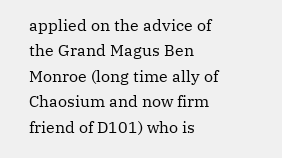applied on the advice of the Grand Magus Ben Monroe (long time ally of Chaosium and now firm friend of D101) who is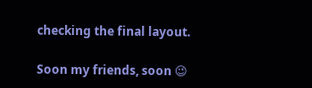checking the final layout.

Soon my friends, soon 😉